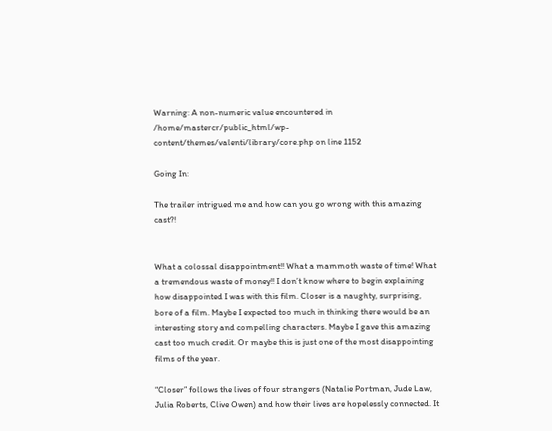Warning: A non-numeric value encountered in /home/mastercr/public_html/wp-content/themes/valenti/library/core.php on line 1152

Going In:

The trailer intrigued me and how can you go wrong with this amazing cast?!


What a colossal disappointment!! What a mammoth waste of time! What a tremendous waste of money!! I don’t know where to begin explaining how disappointed I was with this film. Closer is a naughty, surprising, bore of a film. Maybe I expected too much in thinking there would be an interesting story and compelling characters. Maybe I gave this amazing cast too much credit. Or maybe this is just one of the most disappointing films of the year.

“Closer” follows the lives of four strangers (Natalie Portman, Jude Law, Julia Roberts, Clive Owen) and how their lives are hopelessly connected. It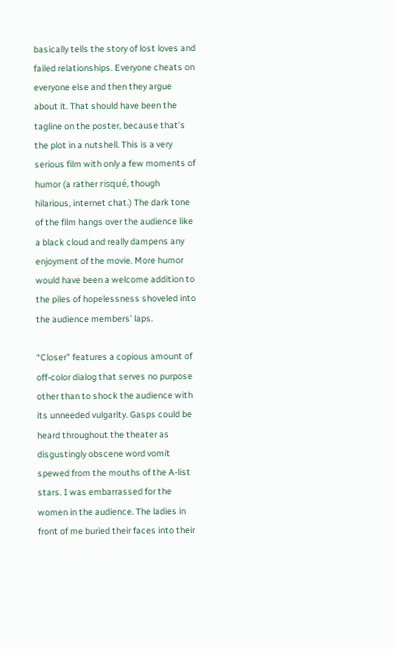basically tells the story of lost loves and failed relationships. Everyone cheats on everyone else and then they argue about it. That should have been the tagline on the poster, because that’s the plot in a nutshell. This is a very serious film with only a few moments of humor (a rather risqué, though hilarious, internet chat.) The dark tone of the film hangs over the audience like a black cloud and really dampens any enjoyment of the movie. More humor would have been a welcome addition to the piles of hopelessness shoveled into the audience members’ laps.

“Closer” features a copious amount of off-color dialog that serves no purpose other than to shock the audience with its unneeded vulgarity. Gasps could be heard throughout the theater as disgustingly obscene word vomit spewed from the mouths of the A-list stars. I was embarrassed for the women in the audience. The ladies in front of me buried their faces into their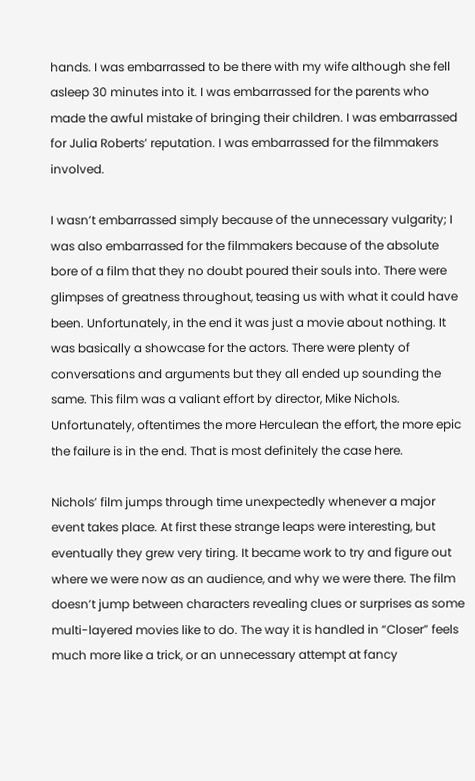hands. I was embarrassed to be there with my wife although she fell asleep 30 minutes into it. I was embarrassed for the parents who made the awful mistake of bringing their children. I was embarrassed for Julia Roberts’ reputation. I was embarrassed for the filmmakers involved.

I wasn’t embarrassed simply because of the unnecessary vulgarity; I was also embarrassed for the filmmakers because of the absolute bore of a film that they no doubt poured their souls into. There were glimpses of greatness throughout, teasing us with what it could have been. Unfortunately, in the end it was just a movie about nothing. It was basically a showcase for the actors. There were plenty of conversations and arguments but they all ended up sounding the same. This film was a valiant effort by director, Mike Nichols. Unfortunately, oftentimes the more Herculean the effort, the more epic the failure is in the end. That is most definitely the case here.

Nichols’ film jumps through time unexpectedly whenever a major event takes place. At first these strange leaps were interesting, but eventually they grew very tiring. It became work to try and figure out where we were now as an audience, and why we were there. The film doesn’t jump between characters revealing clues or surprises as some multi-layered movies like to do. The way it is handled in “Closer” feels much more like a trick, or an unnecessary attempt at fancy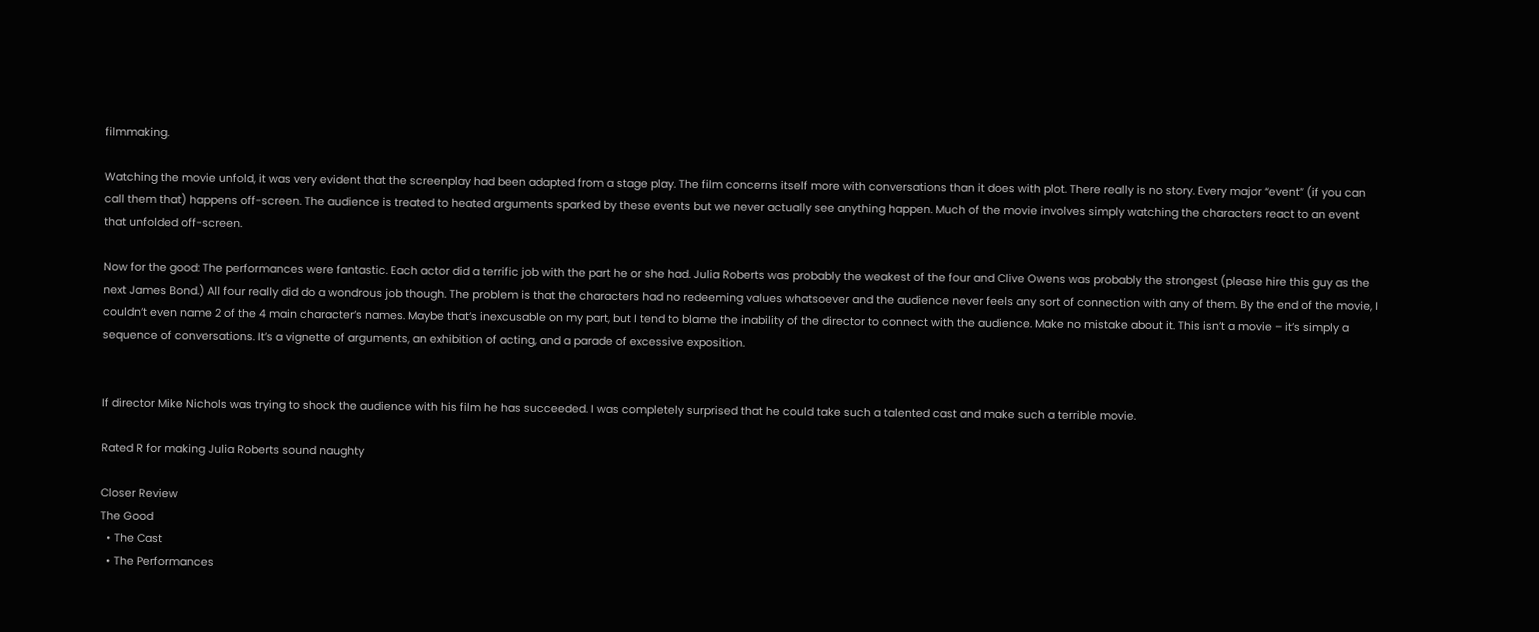filmmaking.

Watching the movie unfold, it was very evident that the screenplay had been adapted from a stage play. The film concerns itself more with conversations than it does with plot. There really is no story. Every major “event” (if you can call them that) happens off-screen. The audience is treated to heated arguments sparked by these events but we never actually see anything happen. Much of the movie involves simply watching the characters react to an event that unfolded off-screen.

Now for the good: The performances were fantastic. Each actor did a terrific job with the part he or she had. Julia Roberts was probably the weakest of the four and Clive Owens was probably the strongest (please hire this guy as the next James Bond.) All four really did do a wondrous job though. The problem is that the characters had no redeeming values whatsoever and the audience never feels any sort of connection with any of them. By the end of the movie, I couldn’t even name 2 of the 4 main character’s names. Maybe that’s inexcusable on my part, but I tend to blame the inability of the director to connect with the audience. Make no mistake about it. This isn’t a movie – it’s simply a sequence of conversations. It’s a vignette of arguments, an exhibition of acting, and a parade of excessive exposition.


If director Mike Nichols was trying to shock the audience with his film he has succeeded. I was completely surprised that he could take such a talented cast and make such a terrible movie.

Rated R for making Julia Roberts sound naughty

Closer Review
The Good
  • The Cast
  • The Performances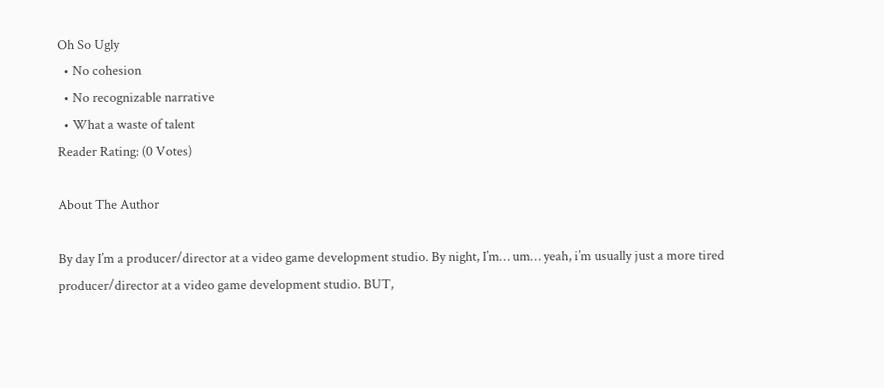Oh So Ugly
  • No cohesion
  • No recognizable narrative
  • What a waste of talent
Reader Rating: (0 Votes)

About The Author

By day I’m a producer/director at a video game development studio. By night, I’m… um… yeah, i’m usually just a more tired producer/director at a video game development studio. BUT,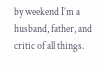by weekend I’m a husband, father, and critic of all things.